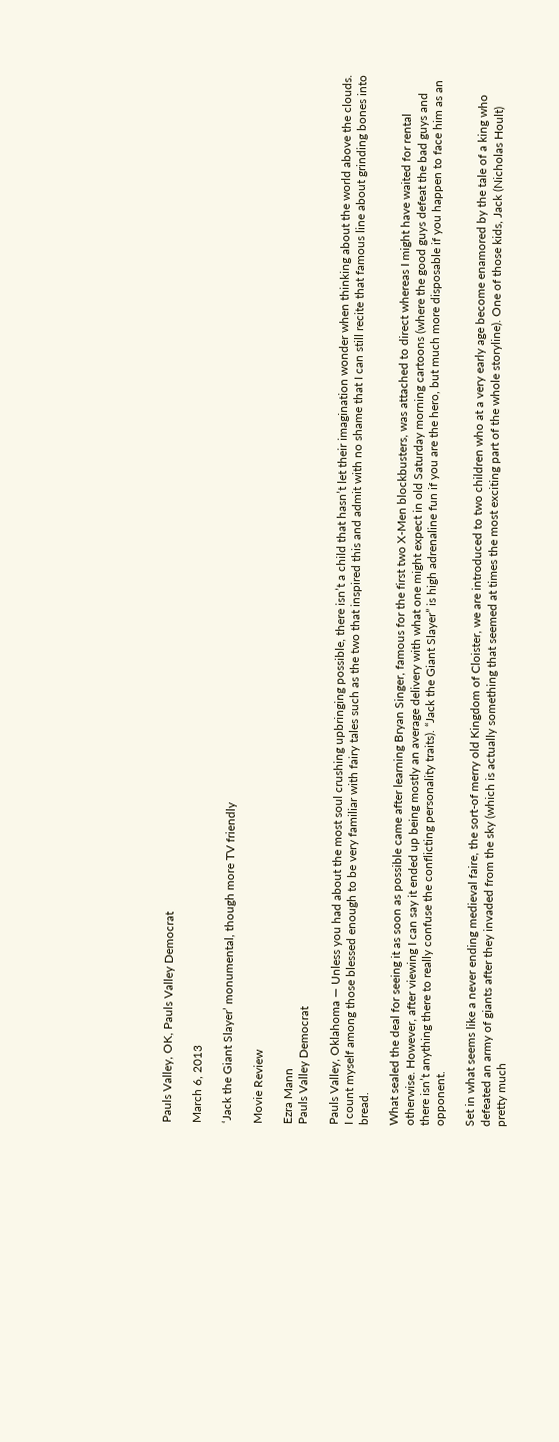Pauls Valley, OK, Pauls Valley Democrat

March 6, 2013

‘Jack the Giant Slayer’ monumental, though more TV friendly

Movie Review

Ezra Mann
Pauls Valley Democrat

Pauls Valley, Oklahoma — Unless you had about the most soul crushing upbringing possible, there isn’t a child that hasn’t let their imagination wonder when thinking about the world above the clouds. I count myself among those blessed enough to be very familiar with fairy tales such as the two that inspired this and admit with no shame that I can still recite that famous line about grinding bones into bread.

What sealed the deal for seeing it as soon as possible came after learning Bryan Singer, famous for the first two X-Men blockbusters, was attached to direct whereas I might have waited for rental otherwise. However, after viewing I can say it ended up being mostly an average delivery with what one might expect in old Saturday morning cartoons (where the good guys defeat the bad guys and there isn’t anything there to really confuse the conflicting personality traits). “Jack the Giant Slayer” is high adrenaline fun if you are the hero, but much more disposable if you happen to face him as an opponent.

Set in what seems like a never ending medieval faire, the sort-of merry old Kingdom of Cloister, we are introduced to two children who at a very early age become enamored by the tale of a king who defeated an army of giants after they invaded from the sky (which is actually something that seemed at times the most exciting part of the whole storyline). One of those kids, Jack (Nicholas Hoult) pretty much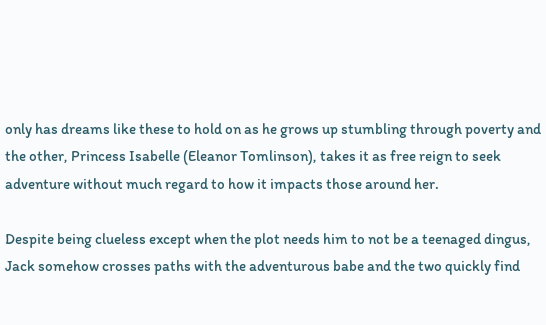only has dreams like these to hold on as he grows up stumbling through poverty and the other, Princess Isabelle (Eleanor Tomlinson), takes it as free reign to seek adventure without much regard to how it impacts those around her.

Despite being clueless except when the plot needs him to not be a teenaged dingus, Jack somehow crosses paths with the adventurous babe and the two quickly find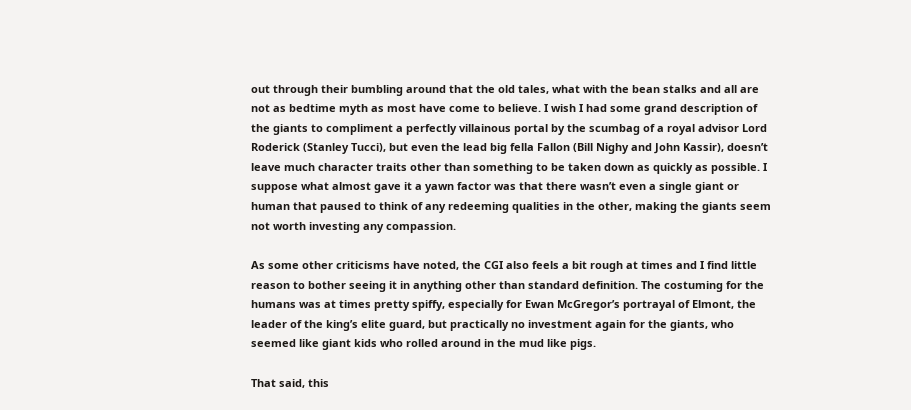out through their bumbling around that the old tales, what with the bean stalks and all are not as bedtime myth as most have come to believe. I wish I had some grand description of the giants to compliment a perfectly villainous portal by the scumbag of a royal advisor Lord Roderick (Stanley Tucci), but even the lead big fella Fallon (Bill Nighy and John Kassir), doesn’t leave much character traits other than something to be taken down as quickly as possible. I suppose what almost gave it a yawn factor was that there wasn’t even a single giant or human that paused to think of any redeeming qualities in the other, making the giants seem not worth investing any compassion.

As some other criticisms have noted, the CGI also feels a bit rough at times and I find little reason to bother seeing it in anything other than standard definition. The costuming for the humans was at times pretty spiffy, especially for Ewan McGregor’s portrayal of Elmont, the leader of the king’s elite guard, but practically no investment again for the giants, who seemed like giant kids who rolled around in the mud like pigs.

That said, this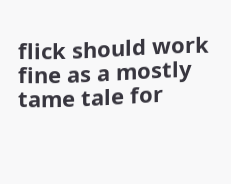flick should work fine as a mostly tame tale for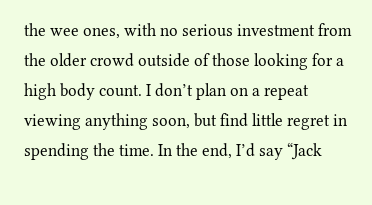the wee ones, with no serious investment from the older crowd outside of those looking for a high body count. I don’t plan on a repeat viewing anything soon, but find little regret in spending the time. In the end, I’d say “Jack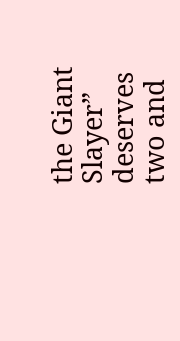the Giant Slayer” deserves two and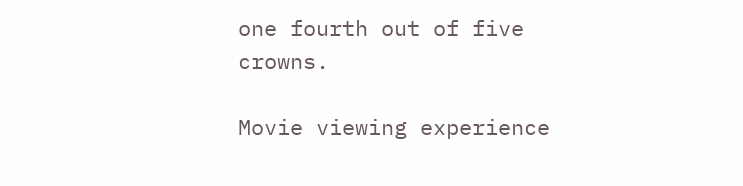one fourth out of five crowns.

Movie viewing experience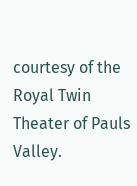courtesy of the Royal Twin Theater of Pauls Valley.